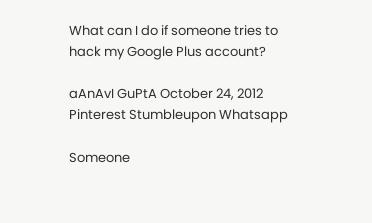What can I do if someone tries to hack my Google Plus account?

aAnAvI GuPtA October 24, 2012
Pinterest Stumbleupon Whatsapp

Someone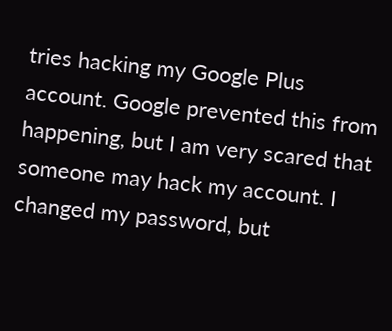tries hacking my Google Plus account. Google prevented this from happening, but I am very scared that someone may hack my account. I changed my password, but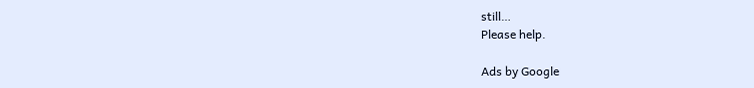still…
Please help.

Ads by Google